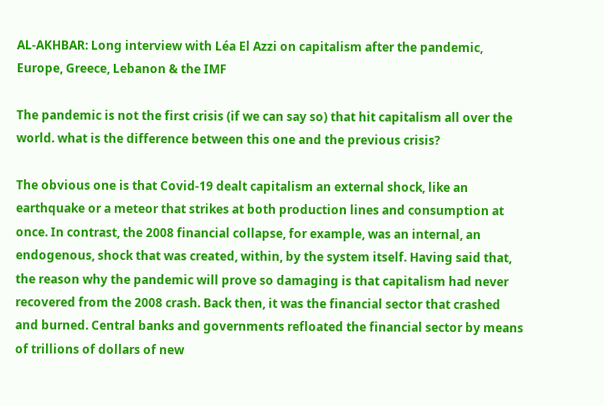AL-AKHBAR: Long interview with Léa El Azzi on capitalism after the pandemic, Europe, Greece, Lebanon & the IMF

The pandemic is not the first crisis (if we can say so) that hit capitalism all over the world. what is the difference between this one and the previous crisis?

The obvious one is that Covid-19 dealt capitalism an external shock, like an earthquake or a meteor that strikes at both production lines and consumption at once. In contrast, the 2008 financial collapse, for example, was an internal, an endogenous, shock that was created, within, by the system itself. Having said that, the reason why the pandemic will prove so damaging is that capitalism had never recovered from the 2008 crash. Back then, it was the financial sector that crashed and burned. Central banks and governments refloated the financial sector by means of trillions of dollars of new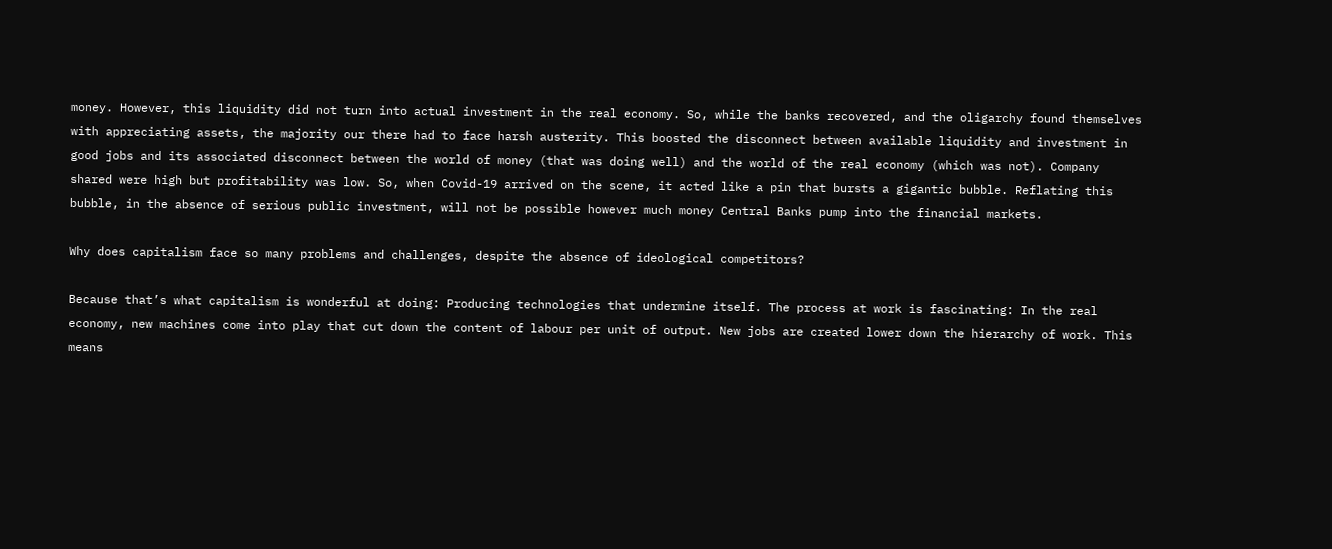money. However, this liquidity did not turn into actual investment in the real economy. So, while the banks recovered, and the oligarchy found themselves with appreciating assets, the majority our there had to face harsh austerity. This boosted the disconnect between available liquidity and investment in good jobs and its associated disconnect between the world of money (that was doing well) and the world of the real economy (which was not). Company shared were high but profitability was low. So, when Covid-19 arrived on the scene, it acted like a pin that bursts a gigantic bubble. Reflating this bubble, in the absence of serious public investment, will not be possible however much money Central Banks pump into the financial markets.

Why does capitalism face so many problems and challenges, despite the absence of ideological competitors?

Because that’s what capitalism is wonderful at doing: Producing technologies that undermine itself. The process at work is fascinating: In the real economy, new machines come into play that cut down the content of labour per unit of output. New jobs are created lower down the hierarchy of work. This means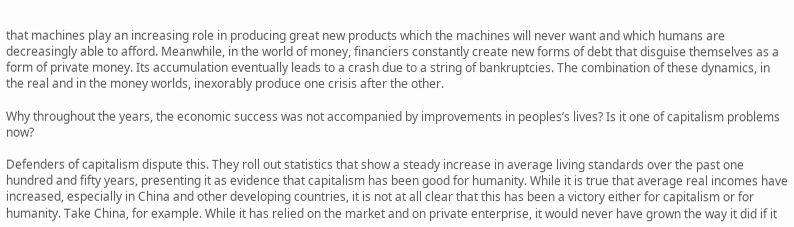that machines play an increasing role in producing great new products which the machines will never want and which humans are decreasingly able to afford. Meanwhile, in the world of money, financiers constantly create new forms of debt that disguise themselves as a form of private money. Its accumulation eventually leads to a crash due to a string of bankruptcies. The combination of these dynamics, in the real and in the money worlds, inexorably produce one crisis after the other.

Why throughout the years, the economic success was not accompanied by improvements in peoples’s lives? Is it one of capitalism problems now?

Defenders of capitalism dispute this. They roll out statistics that show a steady increase in average living standards over the past one hundred and fifty years, presenting it as evidence that capitalism has been good for humanity. While it is true that average real incomes have increased, especially in China and other developing countries, it is not at all clear that this has been a victory either for capitalism or for humanity. Take China, for example. While it has relied on the market and on private enterprise, it would never have grown the way it did if it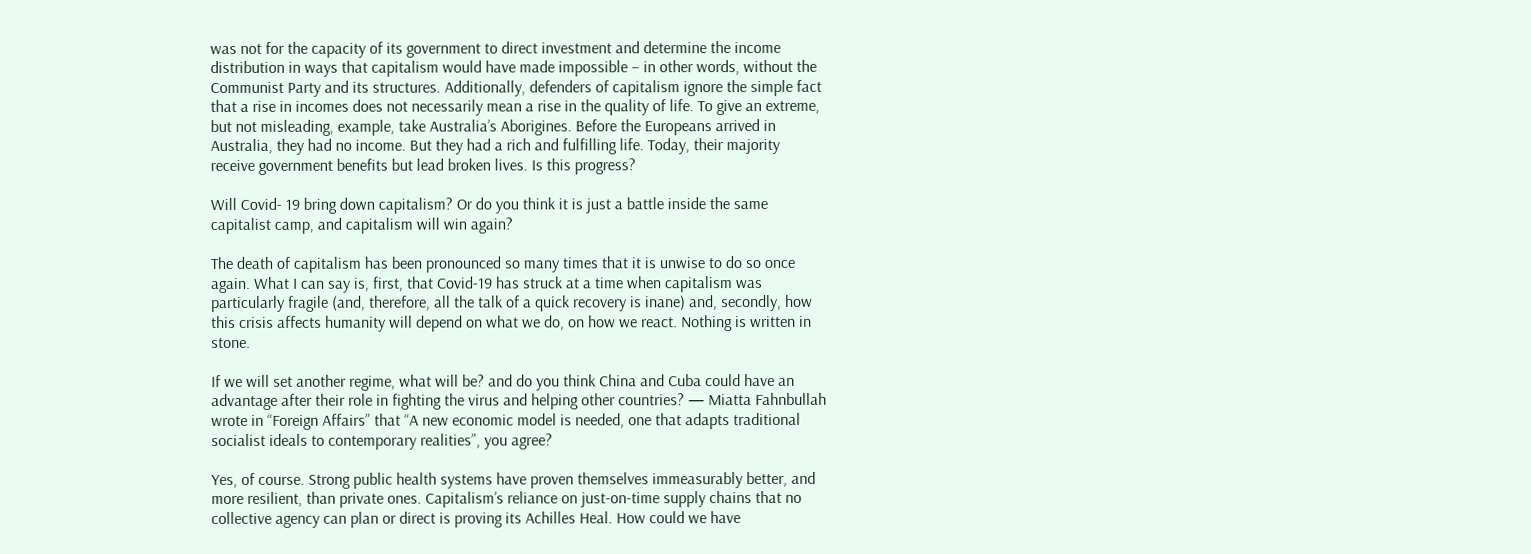was not for the capacity of its government to direct investment and determine the income distribution in ways that capitalism would have made impossible – in other words, without the Communist Party and its structures. Additionally, defenders of capitalism ignore the simple fact that a rise in incomes does not necessarily mean a rise in the quality of life. To give an extreme, but not misleading, example, take Australia’s Aborigines. Before the Europeans arrived in Australia, they had no income. But they had a rich and fulfilling life. Today, their majority receive government benefits but lead broken lives. Is this progress?

Will Covid- 19 bring down capitalism? Or do you think it is just a battle inside the same capitalist camp, and capitalism will win again?

The death of capitalism has been pronounced so many times that it is unwise to do so once again. What I can say is, first, that Covid-19 has struck at a time when capitalism was particularly fragile (and, therefore, all the talk of a quick recovery is inane) and, secondly, how this crisis affects humanity will depend on what we do, on how we react. Nothing is written in stone.

If we will set another regime, what will be? and do you think China and Cuba could have an advantage after their role in fighting the virus and helping other countries? — Miatta Fahnbullah wrote in “Foreign Affairs” that “A new economic model is needed, one that adapts traditional socialist ideals to contemporary realities”, you agree?

Yes, of course. Strong public health systems have proven themselves immeasurably better, and more resilient, than private ones. Capitalism’s reliance on just-on-time supply chains that no collective agency can plan or direct is proving its Achilles Heal. How could we have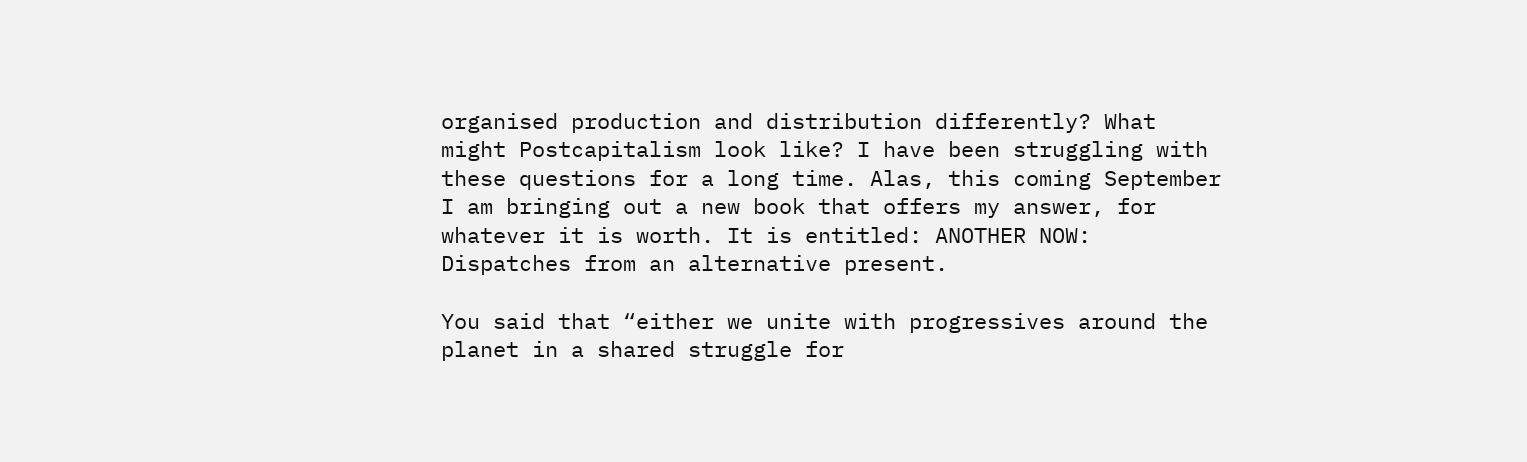organised production and distribution differently? What might Postcapitalism look like? I have been struggling with these questions for a long time. Alas, this coming September I am bringing out a new book that offers my answer, for whatever it is worth. It is entitled: ANOTHER NOW: Dispatches from an alternative present.

You said that “either we unite with progressives around the planet in a shared struggle for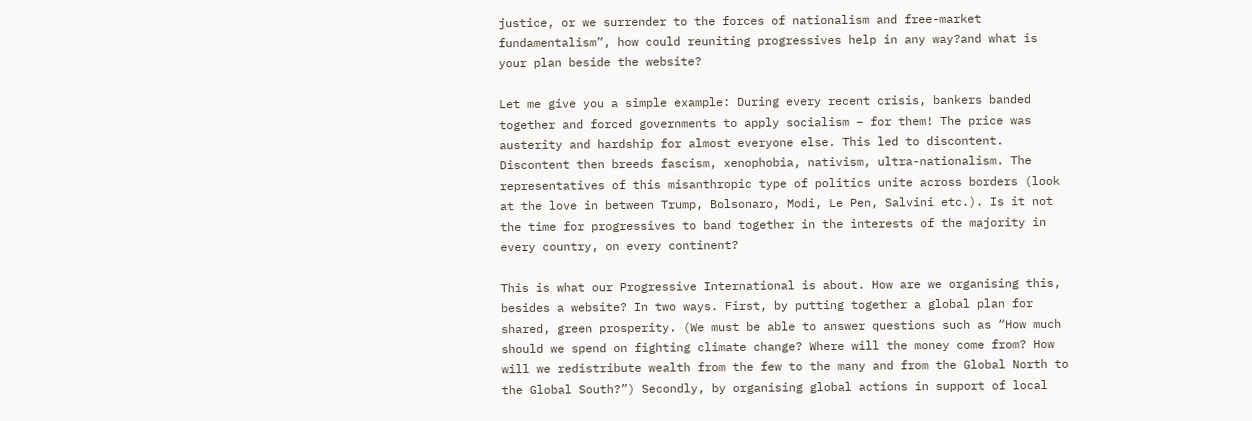justice, or we surrender to the forces of nationalism and free-market fundamentalism”, how could reuniting progressives help in any way?and what is your plan beside the website?

Let me give you a simple example: During every recent crisis, bankers banded together and forced governments to apply socialism – for them! The price was austerity and hardship for almost everyone else. This led to discontent. Discontent then breeds fascism, xenophobia, nativism, ultra-nationalism. The representatives of this misanthropic type of politics unite across borders (look at the love in between Trump, Bolsonaro, Modi, Le Pen, Salvini etc.). Is it not the time for progressives to band together in the interests of the majority in every country, on every continent?

This is what our Progressive International is about. How are we organising this, besides a website? In two ways. First, by putting together a global plan for shared, green prosperity. (We must be able to answer questions such as “How much should we spend on fighting climate change? Where will the money come from? How will we redistribute wealth from the few to the many and from the Global North to the Global South?”) Secondly, by organising global actions in support of local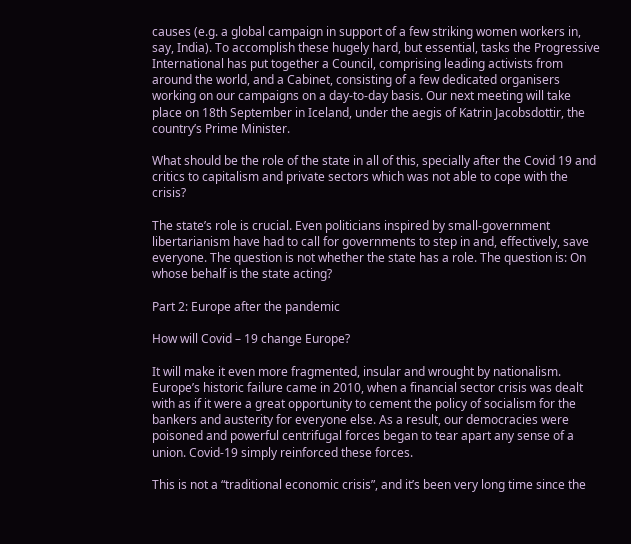causes (e.g. a global campaign in support of a few striking women workers in, say, India). To accomplish these hugely hard, but essential, tasks the Progressive International has put together a Council, comprising leading activists from around the world, and a Cabinet, consisting of a few dedicated organisers working on our campaigns on a day-to-day basis. Our next meeting will take place on 18th September in Iceland, under the aegis of Katrin Jacobsdottir, the country’s Prime Minister.

What should be the role of the state in all of this, specially after the Covid 19 and critics to capitalism and private sectors which was not able to cope with the crisis?

The state’s role is crucial. Even politicians inspired by small-government libertarianism have had to call for governments to step in and, effectively, save everyone. The question is not whether the state has a role. The question is: On whose behalf is the state acting?

Part 2: Europe after the pandemic

How will Covid – 19 change Europe?

It will make it even more fragmented, insular and wrought by nationalism. Europe’s historic failure came in 2010, when a financial sector crisis was dealt with as if it were a great opportunity to cement the policy of socialism for the bankers and austerity for everyone else. As a result, our democracies were poisoned and powerful centrifugal forces began to tear apart any sense of a union. Covid-19 simply reinforced these forces.

This is not a “traditional economic crisis”, and it’s been very long time since the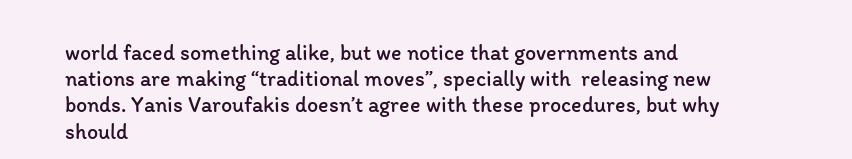world faced something alike, but we notice that governments and nations are making “traditional moves”, specially with  releasing new bonds. Yanis Varoufakis doesn’t agree with these procedures, but why should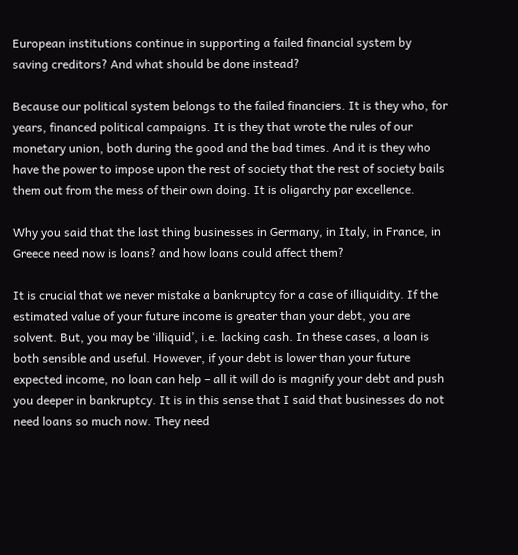European institutions continue in supporting a failed financial system by saving creditors? And what should be done instead?

Because our political system belongs to the failed financiers. It is they who, for years, financed political campaigns. It is they that wrote the rules of our monetary union, both during the good and the bad times. And it is they who have the power to impose upon the rest of society that the rest of society bails them out from the mess of their own doing. It is oligarchy par excellence.

Why you said that the last thing businesses in Germany, in Italy, in France, in Greece need now is loans? and how loans could affect them?

It is crucial that we never mistake a bankruptcy for a case of illiquidity. If the estimated value of your future income is greater than your debt, you are solvent. But, you may be ‘illiquid’, i.e. lacking cash. In these cases, a loan is both sensible and useful. However, if your debt is lower than your future expected income, no loan can help – all it will do is magnify your debt and push you deeper in bankruptcy. It is in this sense that I said that businesses do not need loans so much now. They need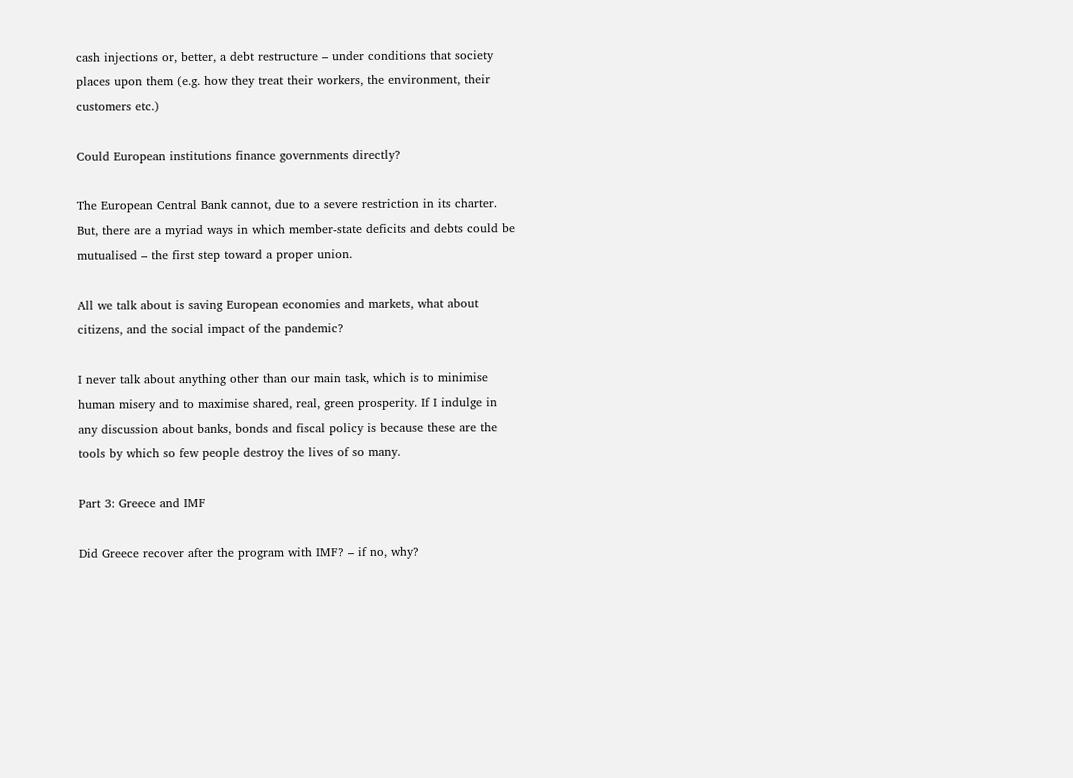cash injections or, better, a debt restructure – under conditions that society places upon them (e.g. how they treat their workers, the environment, their customers etc.)

Could European institutions finance governments directly?

The European Central Bank cannot, due to a severe restriction in its charter. But, there are a myriad ways in which member-state deficits and debts could be mutualised – the first step toward a proper union.

All we talk about is saving European economies and markets, what about citizens, and the social impact of the pandemic?

I never talk about anything other than our main task, which is to minimise human misery and to maximise shared, real, green prosperity. If I indulge in any discussion about banks, bonds and fiscal policy is because these are the tools by which so few people destroy the lives of so many.

Part 3: Greece and IMF

Did Greece recover after the program with IMF? – if no, why?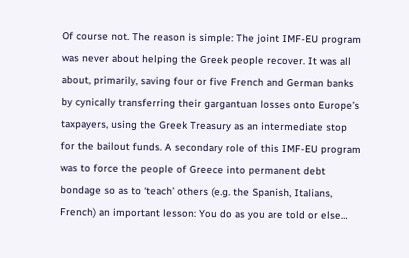Of course not. The reason is simple: The joint IMF-EU program was never about helping the Greek people recover. It was all about, primarily, saving four or five French and German banks by cynically transferring their gargantuan losses onto Europe’s taxpayers, using the Greek Treasury as an intermediate stop for the bailout funds. A secondary role of this IMF-EU program was to force the people of Greece into permanent debt bondage so as to ‘teach’ others (e.g. the Spanish, Italians, French) an important lesson: You do as you are told or else…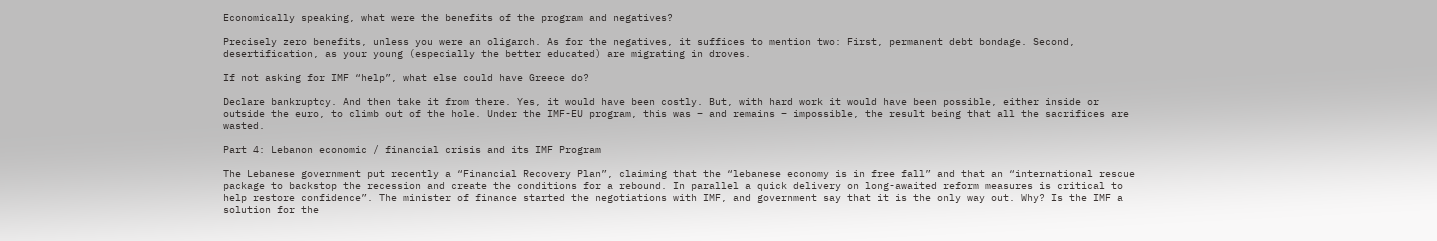Economically speaking, what were the benefits of the program and negatives?

Precisely zero benefits, unless you were an oligarch. As for the negatives, it suffices to mention two: First, permanent debt bondage. Second, desertification, as your young (especially the better educated) are migrating in droves.

If not asking for IMF “help”, what else could have Greece do?

Declare bankruptcy. And then take it from there. Yes, it would have been costly. But, with hard work it would have been possible, either inside or outside the euro, to climb out of the hole. Under the IMF-EU program, this was – and remains – impossible, the result being that all the sacrifices are wasted.

Part 4: Lebanon economic / financial crisis and its IMF Program

The Lebanese government put recently a “Financial Recovery Plan”, claiming that the “lebanese economy is in free fall” and that an “international rescue package to backstop the recession and create the conditions for a rebound. In parallel a quick delivery on long-awaited reform measures is critical to help restore confidence”. The minister of finance started the negotiations with IMF, and government say that it is the only way out. Why? Is the IMF a solution for the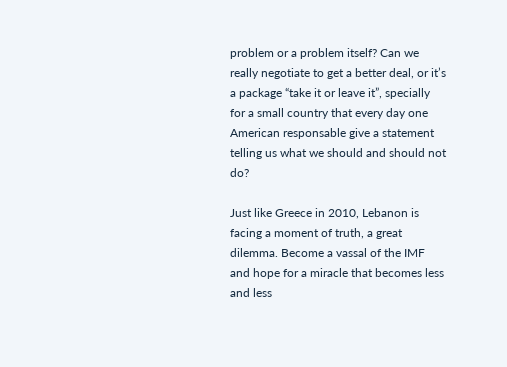problem or a problem itself? Can we really negotiate to get a better deal, or it’s a package “take it or leave it”, specially for a small country that every day one American responsable give a statement telling us what we should and should not do?

Just like Greece in 2010, Lebanon is facing a moment of truth, a great dilemma. Become a vassal of the IMF and hope for a miracle that becomes less and less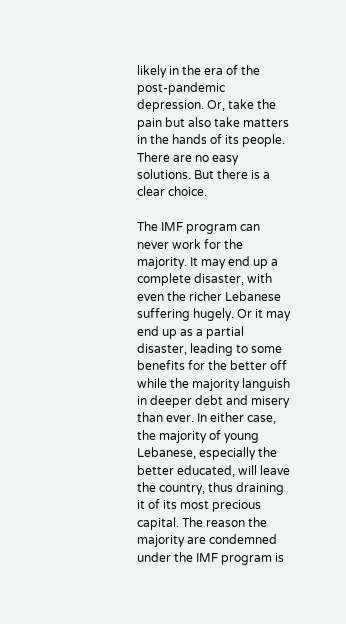likely in the era of the post-pandemic depression. Or, take the pain but also take matters in the hands of its people. There are no easy solutions. But there is a clear choice.

The IMF program can never work for the majority. It may end up a complete disaster, with even the richer Lebanese suffering hugely. Or it may end up as a partial disaster, leading to some benefits for the better off while the majority languish in deeper debt and misery than ever. In either case, the majority of young Lebanese, especially the better educated, will leave the country, thus draining it of its most precious capital. The reason the majority are condemned under the IMF program is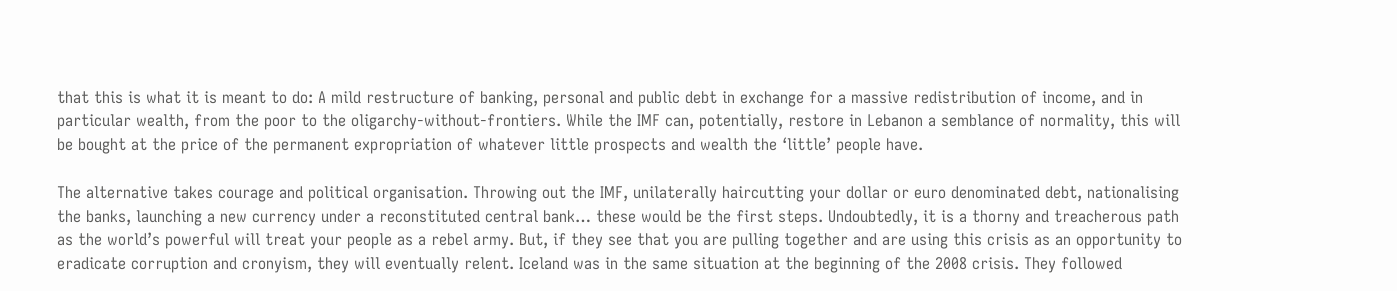that this is what it is meant to do: A mild restructure of banking, personal and public debt in exchange for a massive redistribution of income, and in particular wealth, from the poor to the oligarchy-without-frontiers. While the IMF can, potentially, restore in Lebanon a semblance of normality, this will be bought at the price of the permanent expropriation of whatever little prospects and wealth the ‘little’ people have.

The alternative takes courage and political organisation. Throwing out the IMF, unilaterally haircutting your dollar or euro denominated debt, nationalising the banks, launching a new currency under a reconstituted central bank… these would be the first steps. Undoubtedly, it is a thorny and treacherous path as the world’s powerful will treat your people as a rebel army. But, if they see that you are pulling together and are using this crisis as an opportunity to eradicate corruption and cronyism, they will eventually relent. Iceland was in the same situation at the beginning of the 2008 crisis. They followed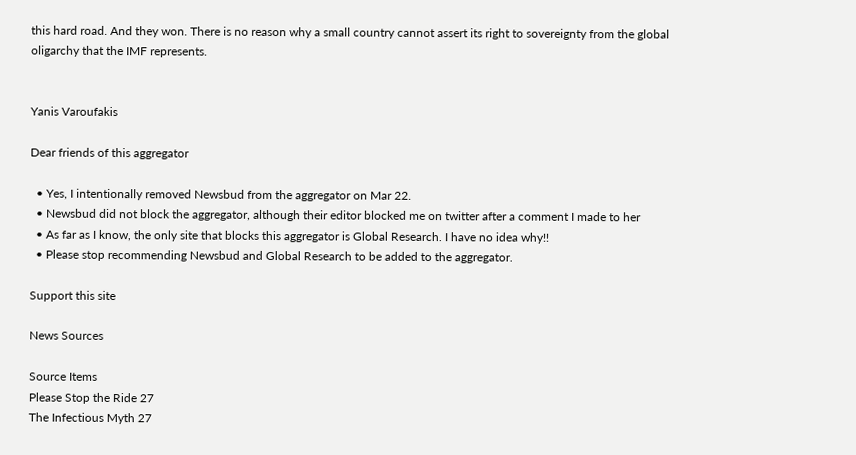this hard road. And they won. There is no reason why a small country cannot assert its right to sovereignty from the global oligarchy that the IMF represents.


Yanis Varoufakis

Dear friends of this aggregator

  • Yes, I intentionally removed Newsbud from the aggregator on Mar 22.
  • Newsbud did not block the aggregator, although their editor blocked me on twitter after a comment I made to her
  • As far as I know, the only site that blocks this aggregator is Global Research. I have no idea why!!
  • Please stop recommending Newsbud and Global Research to be added to the aggregator.

Support this site

News Sources

Source Items
Please Stop the Ride 27
The Infectious Myth 27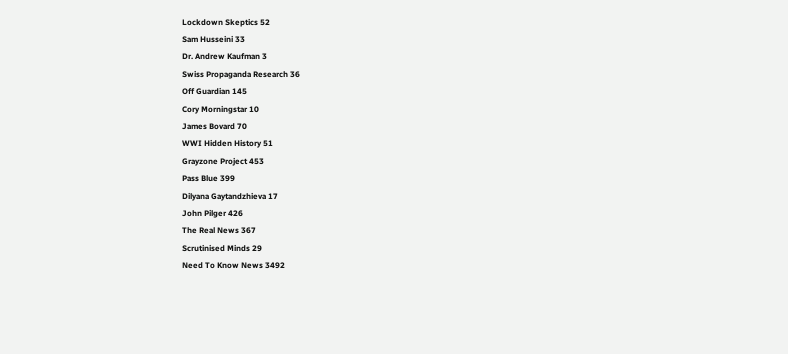Lockdown Skeptics 52
Sam Husseini 33
Dr. Andrew Kaufman 3
Swiss Propaganda Research 36
Off Guardian 145
Cory Morningstar 10
James Bovard 70
WWI Hidden History 51
Grayzone Project 453
Pass Blue 399
Dilyana Gaytandzhieva 17
John Pilger 426
The Real News 367
Scrutinised Minds 29
Need To Know News 3492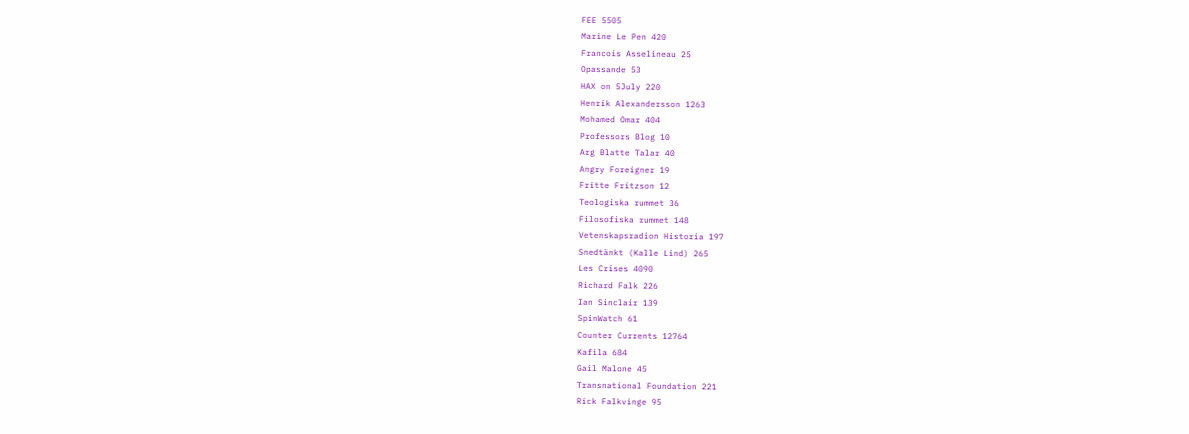FEE 5505
Marine Le Pen 420
Francois Asselineau 25
Opassande 53
HAX on 5July 220
Henrik Alexandersson 1263
Mohamed Omar 404
Professors Blog 10
Arg Blatte Talar 40
Angry Foreigner 19
Fritte Fritzson 12
Teologiska rummet 36
Filosofiska rummet 148
Vetenskapsradion Historia 197
Snedtänkt (Kalle Lind) 265
Les Crises 4090
Richard Falk 226
Ian Sinclair 139
SpinWatch 61
Counter Currents 12764
Kafila 684
Gail Malone 45
Transnational Foundation 221
Rick Falkvinge 95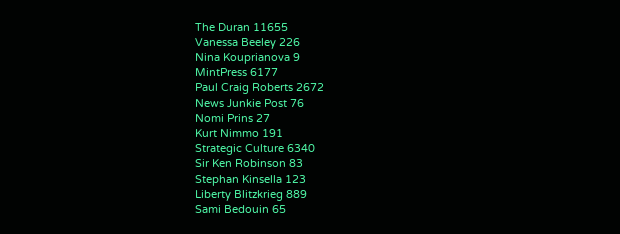The Duran 11655
Vanessa Beeley 226
Nina Kouprianova 9
MintPress 6177
Paul Craig Roberts 2672
News Junkie Post 76
Nomi Prins 27
Kurt Nimmo 191
Strategic Culture 6340
Sir Ken Robinson 83
Stephan Kinsella 123
Liberty Blitzkrieg 889
Sami Bedouin 65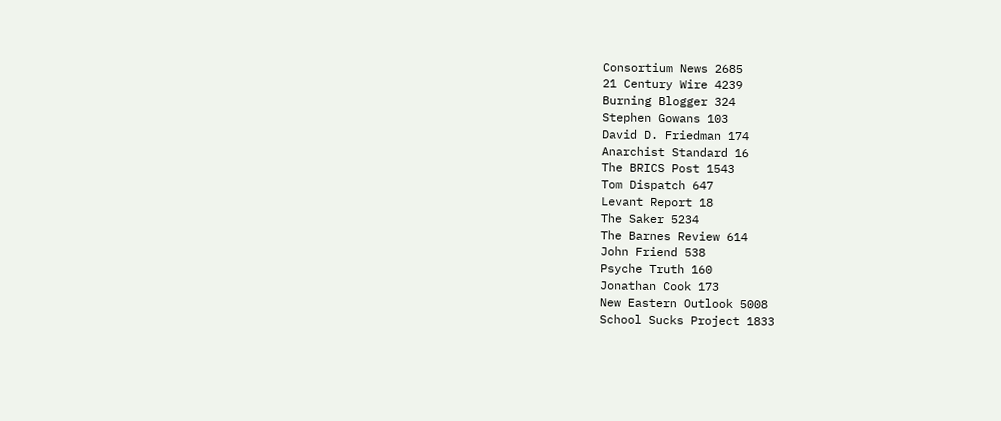Consortium News 2685
21 Century Wire 4239
Burning Blogger 324
Stephen Gowans 103
David D. Friedman 174
Anarchist Standard 16
The BRICS Post 1543
Tom Dispatch 647
Levant Report 18
The Saker 5234
The Barnes Review 614
John Friend 538
Psyche Truth 160
Jonathan Cook 173
New Eastern Outlook 5008
School Sucks Project 1833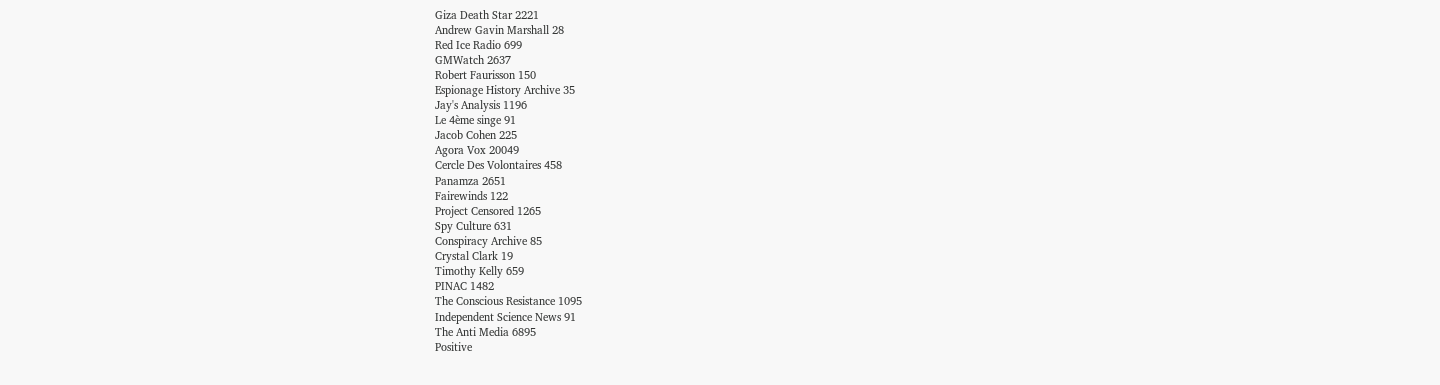Giza Death Star 2221
Andrew Gavin Marshall 28
Red Ice Radio 699
GMWatch 2637
Robert Faurisson 150
Espionage History Archive 35
Jay's Analysis 1196
Le 4ème singe 91
Jacob Cohen 225
Agora Vox 20049
Cercle Des Volontaires 458
Panamza 2651
Fairewinds 122
Project Censored 1265
Spy Culture 631
Conspiracy Archive 85
Crystal Clark 19
Timothy Kelly 659
PINAC 1482
The Conscious Resistance 1095
Independent Science News 91
The Anti Media 6895
Positive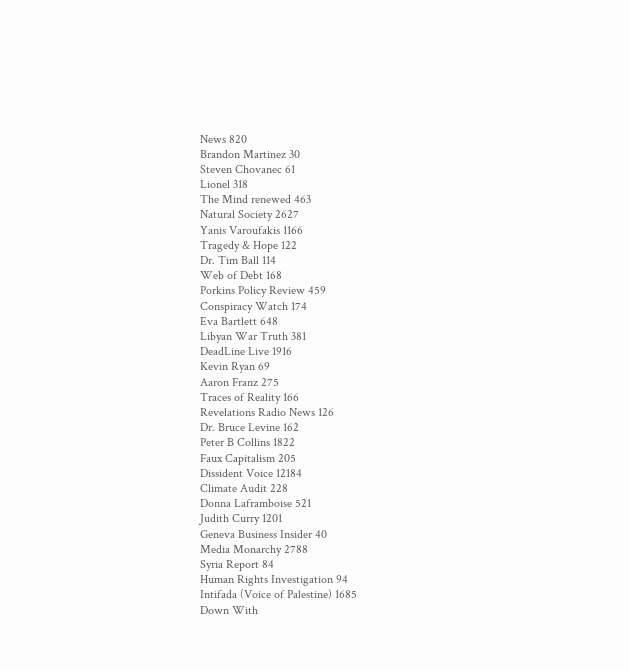News 820
Brandon Martinez 30
Steven Chovanec 61
Lionel 318
The Mind renewed 463
Natural Society 2627
Yanis Varoufakis 1166
Tragedy & Hope 122
Dr. Tim Ball 114
Web of Debt 168
Porkins Policy Review 459
Conspiracy Watch 174
Eva Bartlett 648
Libyan War Truth 381
DeadLine Live 1916
Kevin Ryan 69
Aaron Franz 275
Traces of Reality 166
Revelations Radio News 126
Dr. Bruce Levine 162
Peter B Collins 1822
Faux Capitalism 205
Dissident Voice 12184
Climate Audit 228
Donna Laframboise 521
Judith Curry 1201
Geneva Business Insider 40
Media Monarchy 2788
Syria Report 84
Human Rights Investigation 94
Intifada (Voice of Palestine) 1685
Down With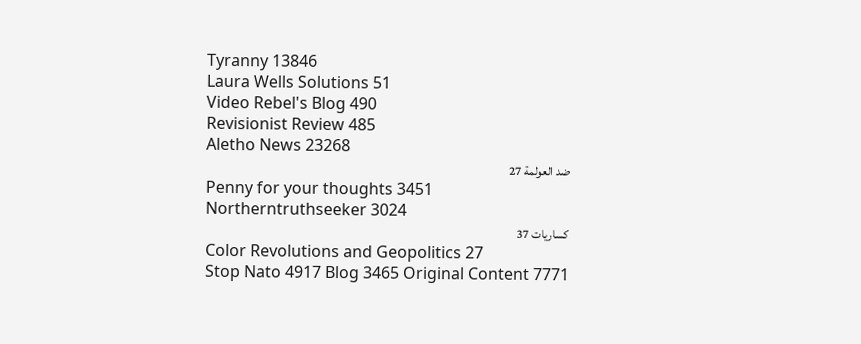Tyranny 13846
Laura Wells Solutions 51
Video Rebel's Blog 490
Revisionist Review 485
Aletho News 23268
ضد العولمة 27
Penny for your thoughts 3451
Northerntruthseeker 3024
كساريات 37
Color Revolutions and Geopolitics 27
Stop Nato 4917 Blog 3465 Original Content 7771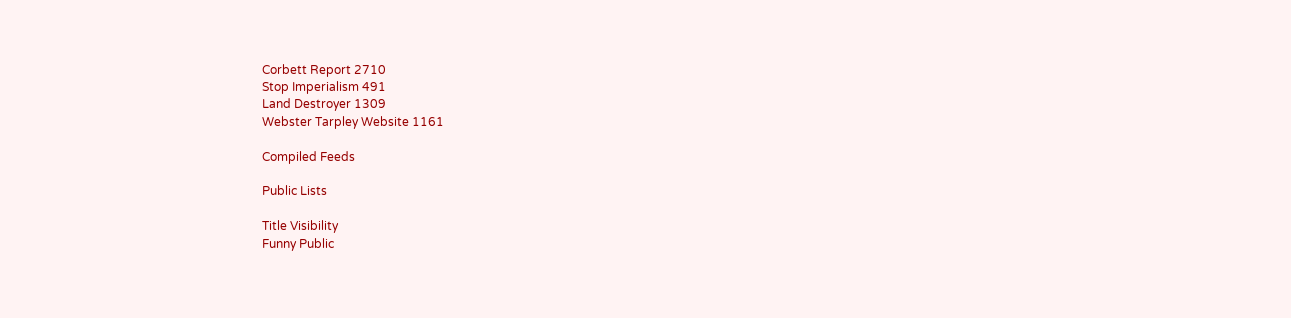Corbett Report 2710
Stop Imperialism 491
Land Destroyer 1309
Webster Tarpley Website 1161

Compiled Feeds

Public Lists

Title Visibility
Funny Public